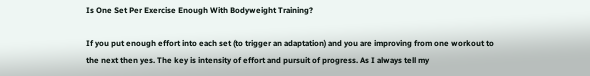Is One Set Per Exercise Enough With Bodyweight Training?

If you put enough effort into each set (to trigger an adaptation) and you are improving from one workout to the next then yes. The key is intensity of effort and pursuit of progress. As I always tell my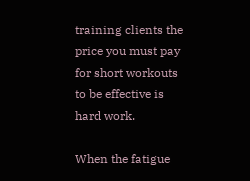training clients the price you must pay for short workouts to be effective is hard work.

When the fatigue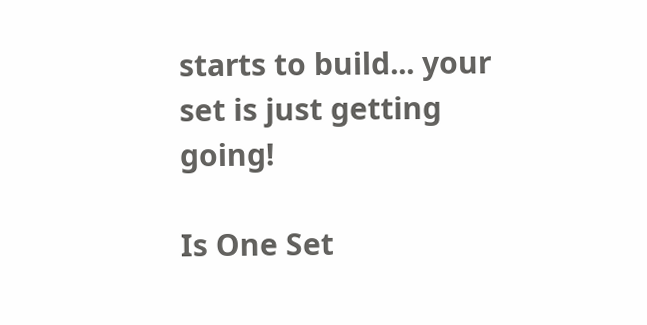starts to build... your set is just getting going!

Is One Set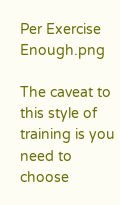Per Exercise Enough.png

The caveat to this style of training is you need to choose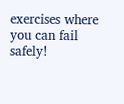exercises where you can fail safely!